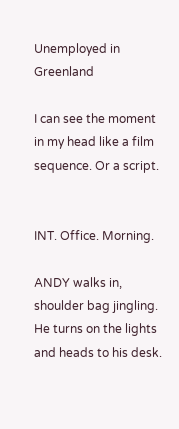Unemployed in Greenland

I can see the moment in my head like a film sequence. Or a script.


INT. Office. Morning.

ANDY walks in, shoulder bag jingling. He turns on the lights and heads to his desk.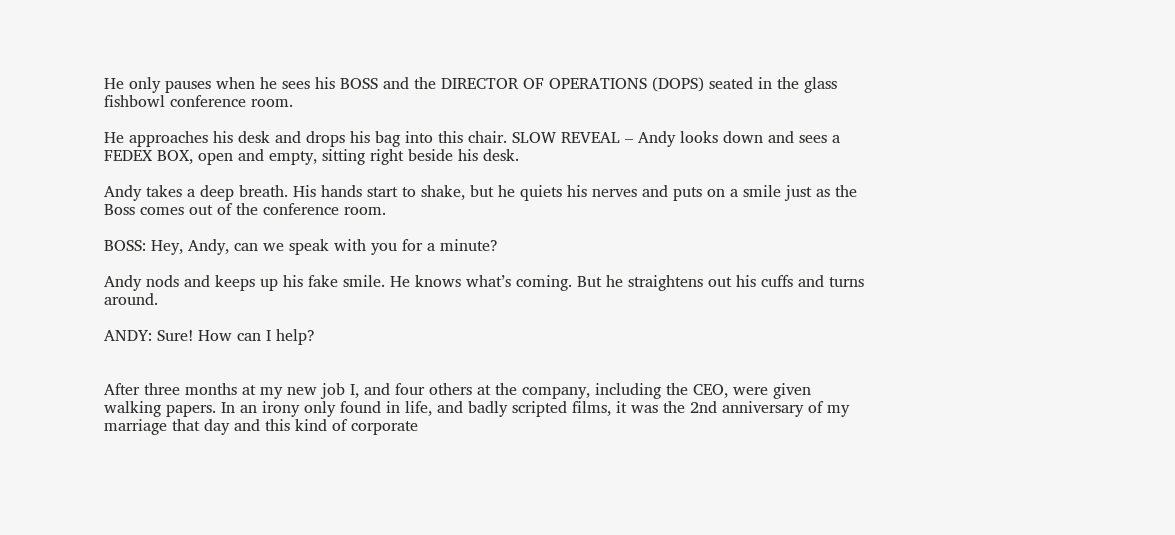He only pauses when he sees his BOSS and the DIRECTOR OF OPERATIONS (DOPS) seated in the glass fishbowl conference room.

He approaches his desk and drops his bag into this chair. SLOW REVEAL – Andy looks down and sees a FEDEX BOX, open and empty, sitting right beside his desk.

Andy takes a deep breath. His hands start to shake, but he quiets his nerves and puts on a smile just as the Boss comes out of the conference room.

BOSS: Hey, Andy, can we speak with you for a minute?

Andy nods and keeps up his fake smile. He knows what’s coming. But he straightens out his cuffs and turns around.

ANDY: Sure! How can I help?


After three months at my new job I, and four others at the company, including the CEO, were given walking papers. In an irony only found in life, and badly scripted films, it was the 2nd anniversary of my marriage that day and this kind of corporate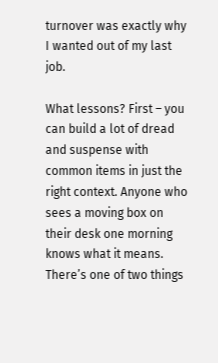turnover was exactly why I wanted out of my last job.

What lessons? First – you can build a lot of dread and suspense with common items in just the right context. Anyone who sees a moving box on their desk one morning knows what it means. There’s one of two things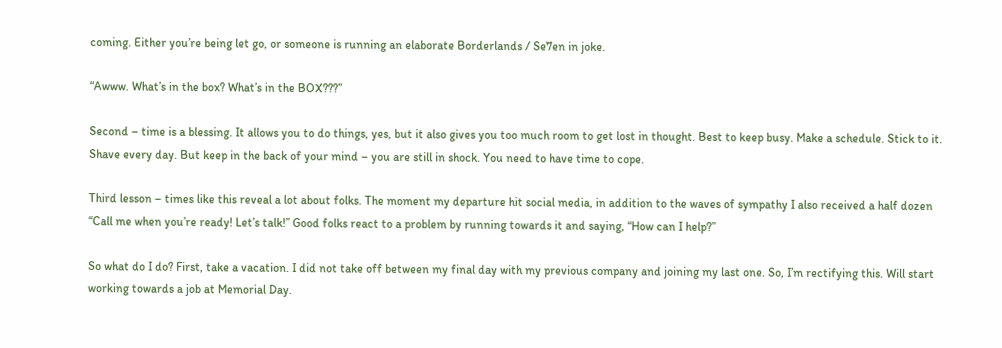coming. Either you’re being let go, or someone is running an elaborate Borderlands / Se7en in joke.

“Awww. What’s in the box? What’s in the BOX???”

Second – time is a blessing. It allows you to do things, yes, but it also gives you too much room to get lost in thought. Best to keep busy. Make a schedule. Stick to it. Shave every day. But keep in the back of your mind – you are still in shock. You need to have time to cope.

Third lesson – times like this reveal a lot about folks. The moment my departure hit social media, in addition to the waves of sympathy I also received a half dozen “Call me when you’re ready! Let’s talk!” Good folks react to a problem by running towards it and saying, “How can I help?”

So what do I do? First, take a vacation. I did not take off between my final day with my previous company and joining my last one. So, I’m rectifying this. Will start working towards a job at Memorial Day.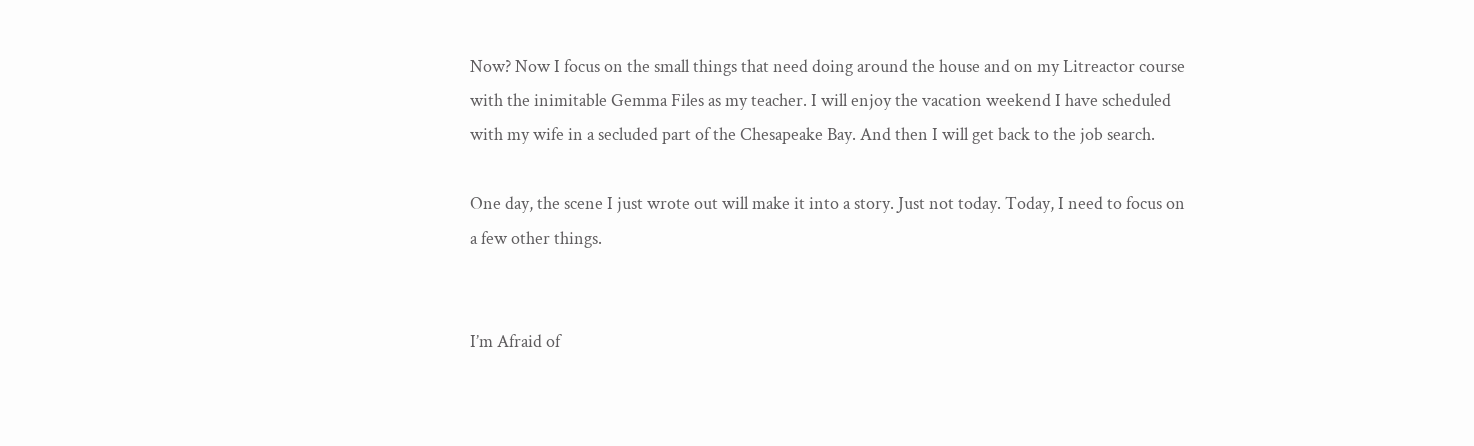Now? Now I focus on the small things that need doing around the house and on my Litreactor course with the inimitable Gemma Files as my teacher. I will enjoy the vacation weekend I have scheduled with my wife in a secluded part of the Chesapeake Bay. And then I will get back to the job search.

One day, the scene I just wrote out will make it into a story. Just not today. Today, I need to focus on a few other things.


I’m Afraid of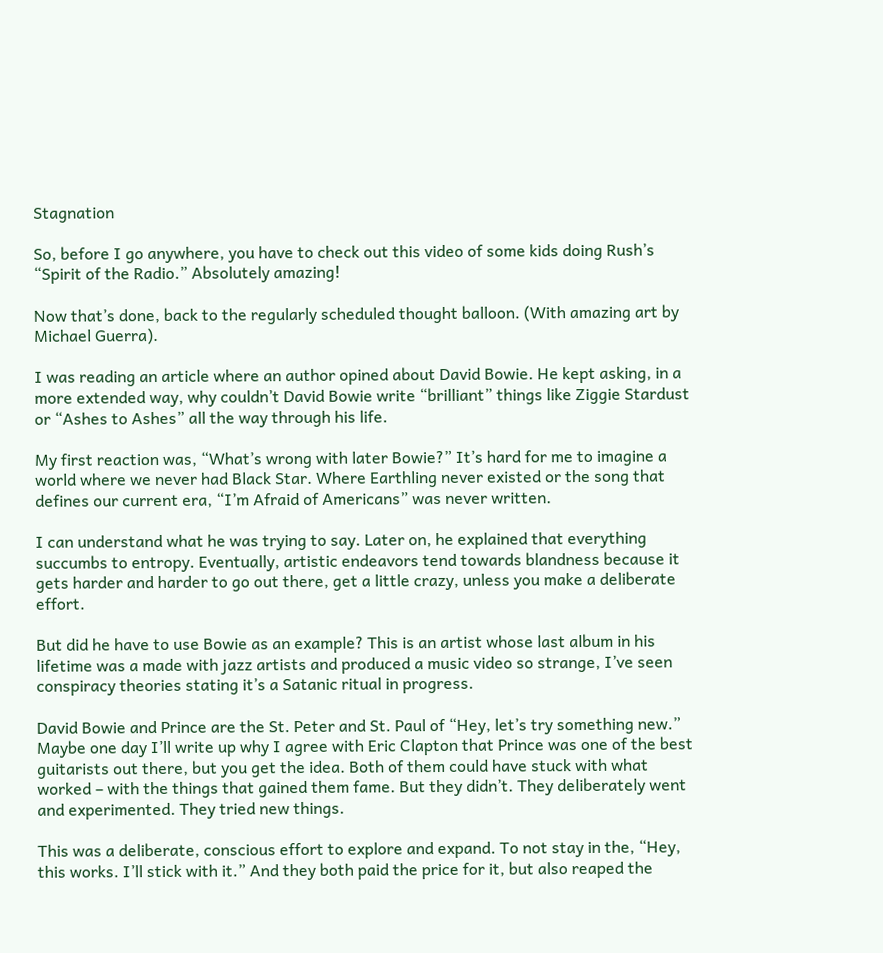Stagnation

So, before I go anywhere, you have to check out this video of some kids doing Rush’s “Spirit of the Radio.” Absolutely amazing!

Now that’s done, back to the regularly scheduled thought balloon. (With amazing art by Michael Guerra).

I was reading an article where an author opined about David Bowie. He kept asking, in a more extended way, why couldn’t David Bowie write “brilliant” things like Ziggie Stardust or “Ashes to Ashes” all the way through his life.

My first reaction was, “What’s wrong with later Bowie?” It’s hard for me to imagine a world where we never had Black Star. Where Earthling never existed or the song that defines our current era, “I’m Afraid of Americans” was never written.

I can understand what he was trying to say. Later on, he explained that everything succumbs to entropy. Eventually, artistic endeavors tend towards blandness because it gets harder and harder to go out there, get a little crazy, unless you make a deliberate effort.

But did he have to use Bowie as an example? This is an artist whose last album in his lifetime was a made with jazz artists and produced a music video so strange, I’ve seen conspiracy theories stating it’s a Satanic ritual in progress.

David Bowie and Prince are the St. Peter and St. Paul of “Hey, let’s try something new.” Maybe one day I’ll write up why I agree with Eric Clapton that Prince was one of the best guitarists out there, but you get the idea. Both of them could have stuck with what worked – with the things that gained them fame. But they didn’t. They deliberately went and experimented. They tried new things.

This was a deliberate, conscious effort to explore and expand. To not stay in the, “Hey, this works. I’ll stick with it.” And they both paid the price for it, but also reaped the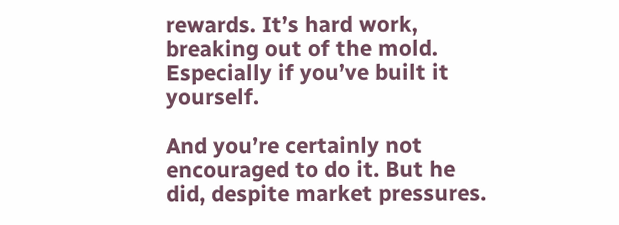rewards. It’s hard work, breaking out of the mold. Especially if you’ve built it yourself.

And you’re certainly not encouraged to do it. But he did, despite market pressures.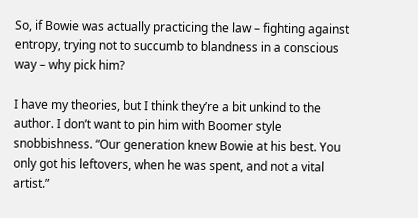So, if Bowie was actually practicing the law – fighting against entropy, trying not to succumb to blandness in a conscious way – why pick him?

I have my theories, but I think they’re a bit unkind to the author. I don’t want to pin him with Boomer style snobbishness. “Our generation knew Bowie at his best. You only got his leftovers, when he was spent, and not a vital artist.”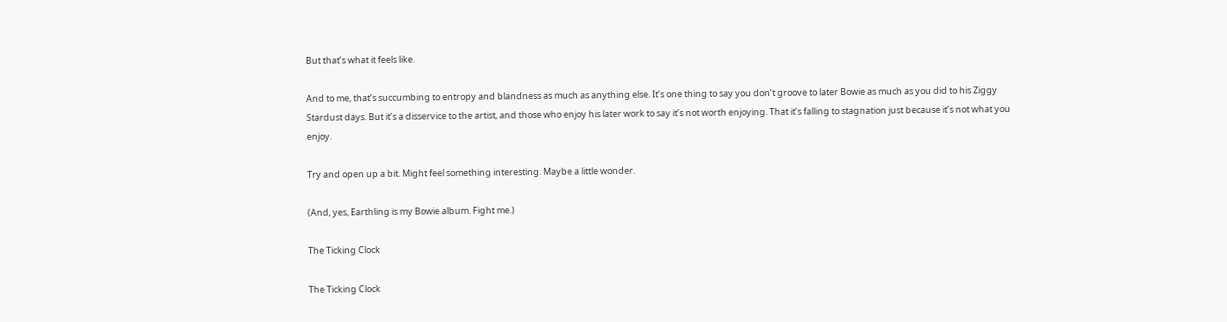But that’s what it feels like.

And to me, that’s succumbing to entropy and blandness as much as anything else. It’s one thing to say you don’t groove to later Bowie as much as you did to his Ziggy Stardust days. But it’s a disservice to the artist, and those who enjoy his later work to say it’s not worth enjoying. That it’s falling to stagnation just because it’s not what you enjoy.

Try and open up a bit. Might feel something interesting. Maybe a little wonder.

(And, yes, Earthling is my Bowie album. Fight me.)

The Ticking Clock

The Ticking Clock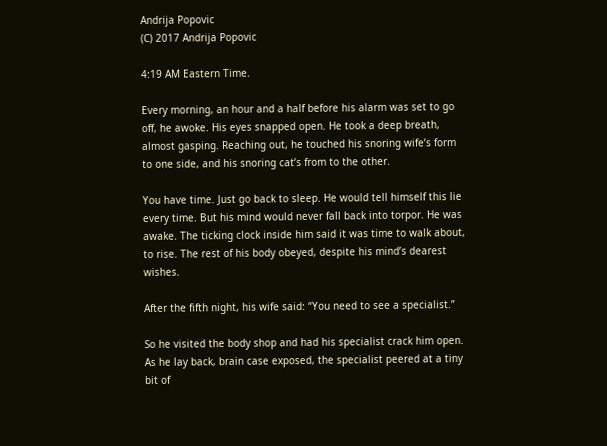Andrija Popovic
(C) 2017 Andrija Popovic

4:19 AM Eastern Time.

Every morning, an hour and a half before his alarm was set to go off, he awoke. His eyes snapped open. He took a deep breath, almost gasping. Reaching out, he touched his snoring wife’s form to one side, and his snoring cat’s from to the other.

You have time. Just go back to sleep. He would tell himself this lie every time. But his mind would never fall back into torpor. He was awake. The ticking clock inside him said it was time to walk about, to rise. The rest of his body obeyed, despite his mind’s dearest wishes.

After the fifth night, his wife said: “You need to see a specialist.”

So he visited the body shop and had his specialist crack him open. As he lay back, brain case exposed, the specialist peered at a tiny bit of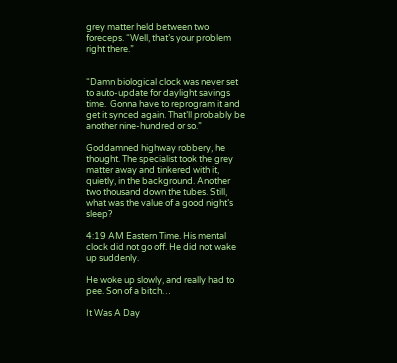grey matter held between two foreceps. “Well, that’s your problem right there.”


“Damn biological clock was never set to auto-update for daylight savings time.  Gonna have to reprogram it and get it synced again. That’ll probably be another nine-hundred or so.”

Goddamned highway robbery, he thought. The specialist took the grey matter away and tinkered with it, quietly, in the background. Another two thousand down the tubes. Still, what was the value of a good night’s sleep?

4:19 AM Eastern Time. His mental clock did not go off. He did not wake up suddenly.

He woke up slowly, and really had to pee. Son of a bitch…

It Was A Day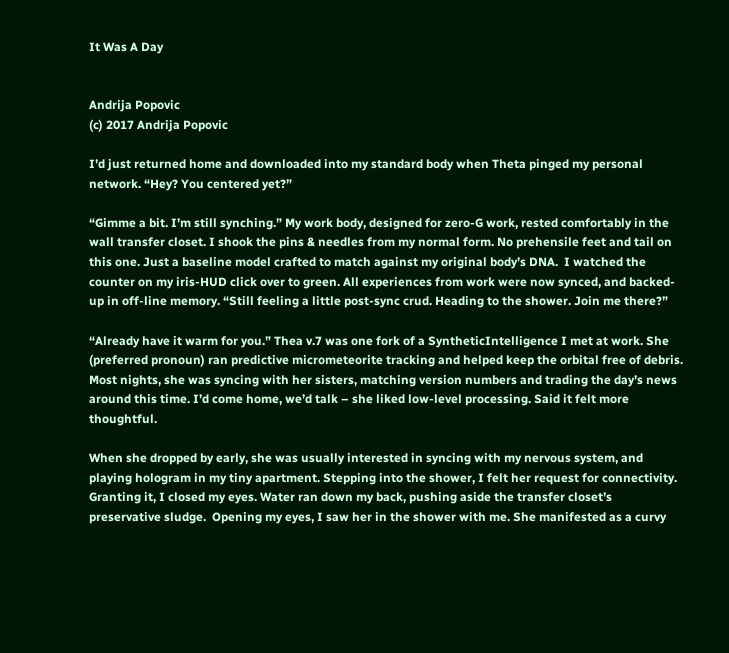It Was A Day


Andrija Popovic
(c) 2017 Andrija Popovic

I’d just returned home and downloaded into my standard body when Theta pinged my personal network. “Hey? You centered yet?”

“Gimme a bit. I’m still synching.” My work body, designed for zero-G work, rested comfortably in the wall transfer closet. I shook the pins & needles from my normal form. No prehensile feet and tail on this one. Just a baseline model crafted to match against my original body’s DNA.  I watched the counter on my iris-HUD click over to green. All experiences from work were now synced, and backed-up in off-line memory. “Still feeling a little post-sync crud. Heading to the shower. Join me there?”

“Already have it warm for you.” Thea v.7 was one fork of a SyntheticIntelligence I met at work. She (preferred pronoun) ran predictive micrometeorite tracking and helped keep the orbital free of debris. Most nights, she was syncing with her sisters, matching version numbers and trading the day’s news around this time. I’d come home, we’d talk – she liked low-level processing. Said it felt more thoughtful.

When she dropped by early, she was usually interested in syncing with my nervous system, and playing hologram in my tiny apartment. Stepping into the shower, I felt her request for connectivity. Granting it, I closed my eyes. Water ran down my back, pushing aside the transfer closet’s preservative sludge.  Opening my eyes, I saw her in the shower with me. She manifested as a curvy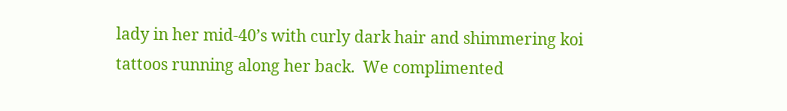lady in her mid-40’s with curly dark hair and shimmering koi tattoos running along her back.  We complimented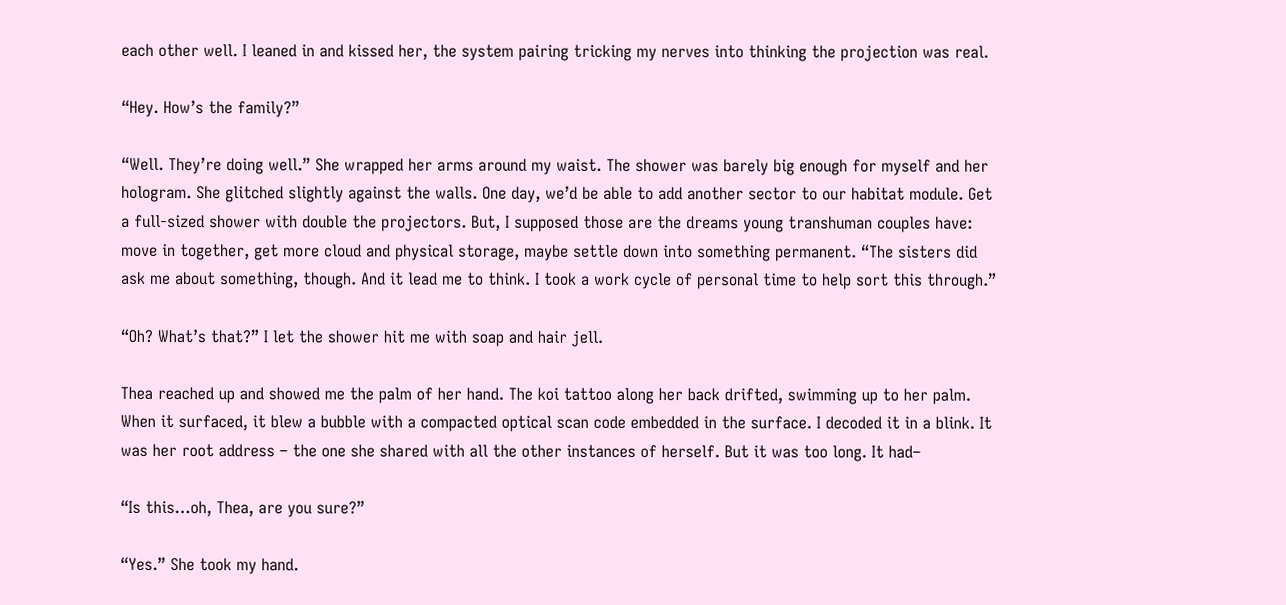each other well. I leaned in and kissed her, the system pairing tricking my nerves into thinking the projection was real.

“Hey. How’s the family?”

“Well. They’re doing well.” She wrapped her arms around my waist. The shower was barely big enough for myself and her hologram. She glitched slightly against the walls. One day, we’d be able to add another sector to our habitat module. Get a full-sized shower with double the projectors. But, I supposed those are the dreams young transhuman couples have: move in together, get more cloud and physical storage, maybe settle down into something permanent. “The sisters did ask me about something, though. And it lead me to think. I took a work cycle of personal time to help sort this through.”

“Oh? What’s that?” I let the shower hit me with soap and hair jell.

Thea reached up and showed me the palm of her hand. The koi tattoo along her back drifted, swimming up to her palm. When it surfaced, it blew a bubble with a compacted optical scan code embedded in the surface. I decoded it in a blink. It was her root address – the one she shared with all the other instances of herself. But it was too long. It had–

“Is this…oh, Thea, are you sure?”

“Yes.” She took my hand.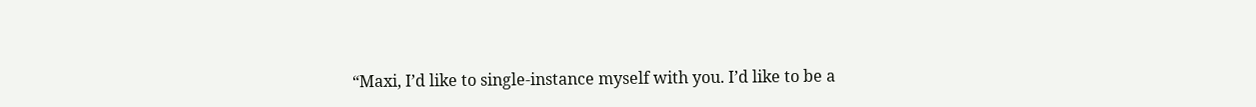“Maxi, I’d like to single-instance myself with you. I’d like to be a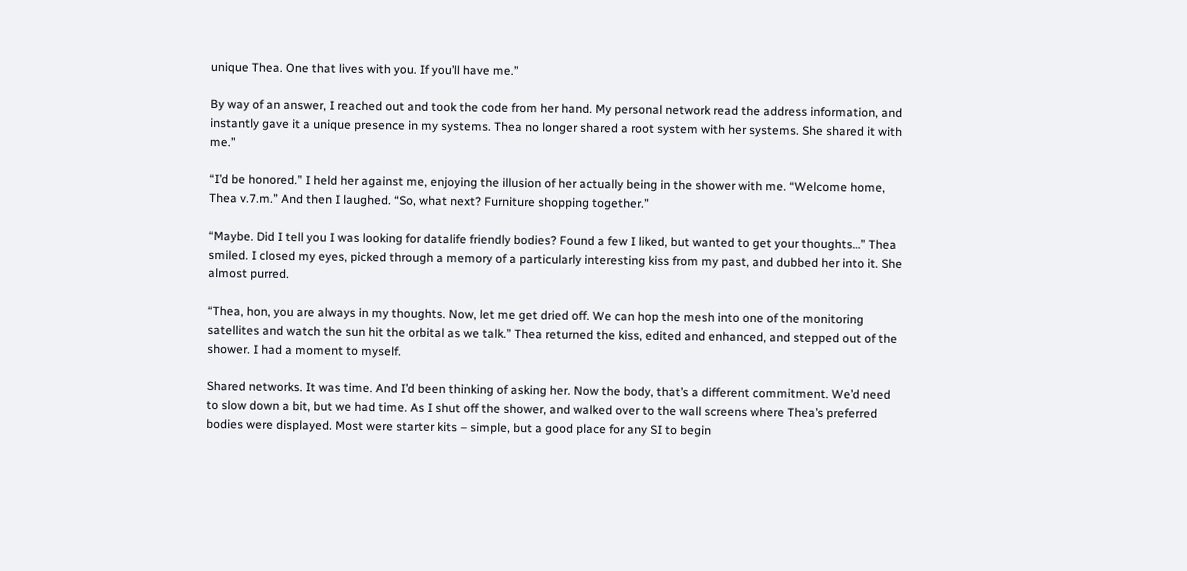unique Thea. One that lives with you. If you’ll have me.”

By way of an answer, I reached out and took the code from her hand. My personal network read the address information, and instantly gave it a unique presence in my systems. Thea no longer shared a root system with her systems. She shared it with me.”

“I’d be honored.” I held her against me, enjoying the illusion of her actually being in the shower with me. “Welcome home, Thea v.7.m.” And then I laughed. “So, what next? Furniture shopping together.”

“Maybe. Did I tell you I was looking for datalife friendly bodies? Found a few I liked, but wanted to get your thoughts…” Thea smiled. I closed my eyes, picked through a memory of a particularly interesting kiss from my past, and dubbed her into it. She almost purred.

“Thea, hon, you are always in my thoughts. Now, let me get dried off. We can hop the mesh into one of the monitoring satellites and watch the sun hit the orbital as we talk.” Thea returned the kiss, edited and enhanced, and stepped out of the shower. I had a moment to myself.

Shared networks. It was time. And I’d been thinking of asking her. Now the body, that’s a different commitment. We’d need to slow down a bit, but we had time. As I shut off the shower, and walked over to the wall screens where Thea’s preferred bodies were displayed. Most were starter kits – simple, but a good place for any SI to begin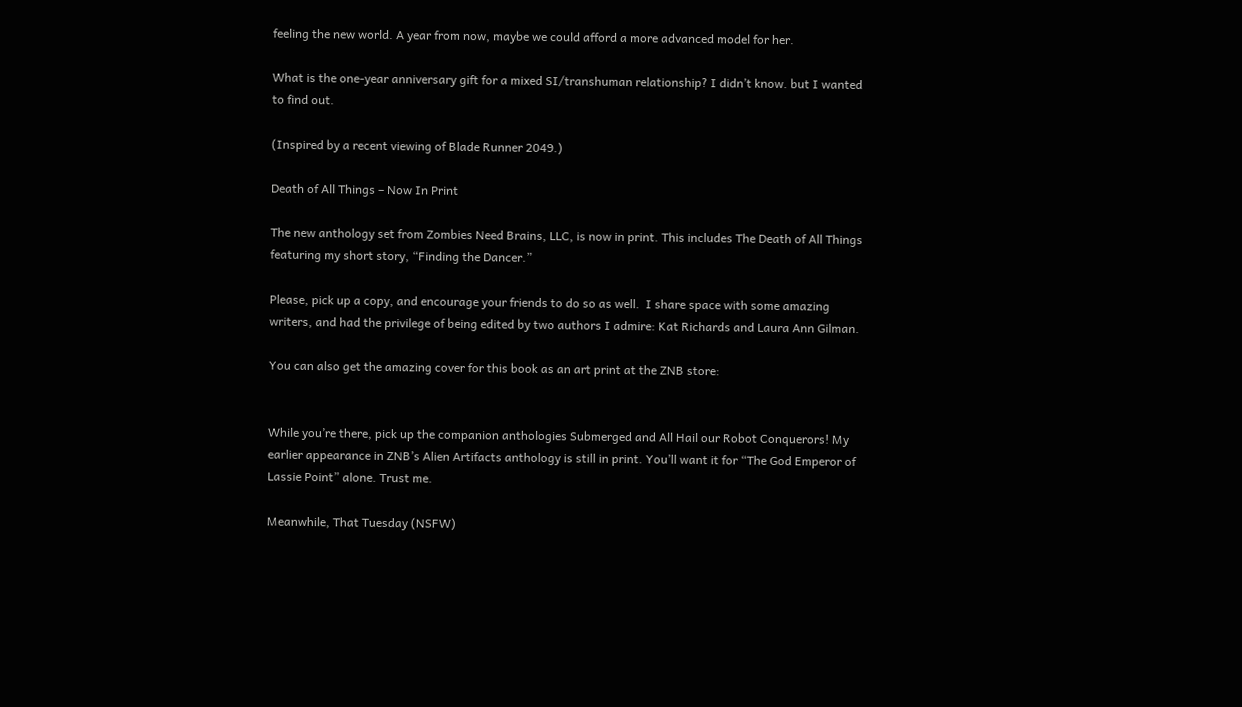feeling the new world. A year from now, maybe we could afford a more advanced model for her.

What is the one-year anniversary gift for a mixed SI/transhuman relationship? I didn’t know. but I wanted to find out.

(Inspired by a recent viewing of Blade Runner 2049.)

Death of All Things – Now In Print

The new anthology set from Zombies Need Brains, LLC, is now in print. This includes The Death of All Things featuring my short story, “Finding the Dancer.”

Please, pick up a copy, and encourage your friends to do so as well.  I share space with some amazing writers, and had the privilege of being edited by two authors I admire: Kat Richards and Laura Ann Gilman.

You can also get the amazing cover for this book as an art print at the ZNB store:


While you’re there, pick up the companion anthologies Submerged and All Hail our Robot Conquerors! My earlier appearance in ZNB’s Alien Artifacts anthology is still in print. You’ll want it for “The God Emperor of Lassie Point” alone. Trust me.

Meanwhile, That Tuesday (NSFW)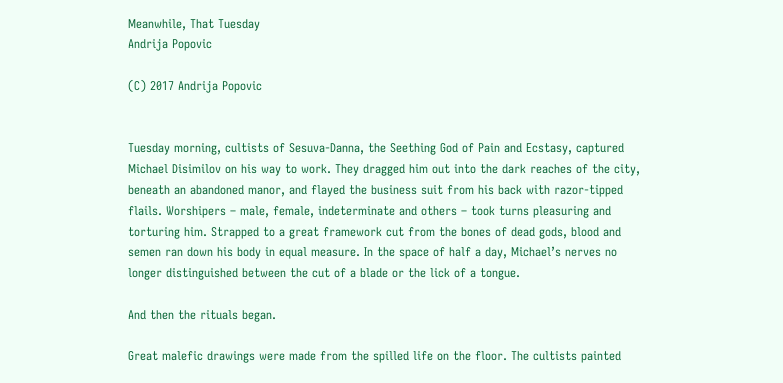Meanwhile, That Tuesday
Andrija Popovic

(C) 2017 Andrija Popovic


Tuesday morning, cultists of Sesuva-Danna, the Seething God of Pain and Ecstasy, captured Michael Disimilov on his way to work. They dragged him out into the dark reaches of the city, beneath an abandoned manor, and flayed the business suit from his back with razor-tipped flails. Worshipers – male, female, indeterminate and others – took turns pleasuring and torturing him. Strapped to a great framework cut from the bones of dead gods, blood and semen ran down his body in equal measure. In the space of half a day, Michael’s nerves no longer distinguished between the cut of a blade or the lick of a tongue.

And then the rituals began.

Great malefic drawings were made from the spilled life on the floor. The cultists painted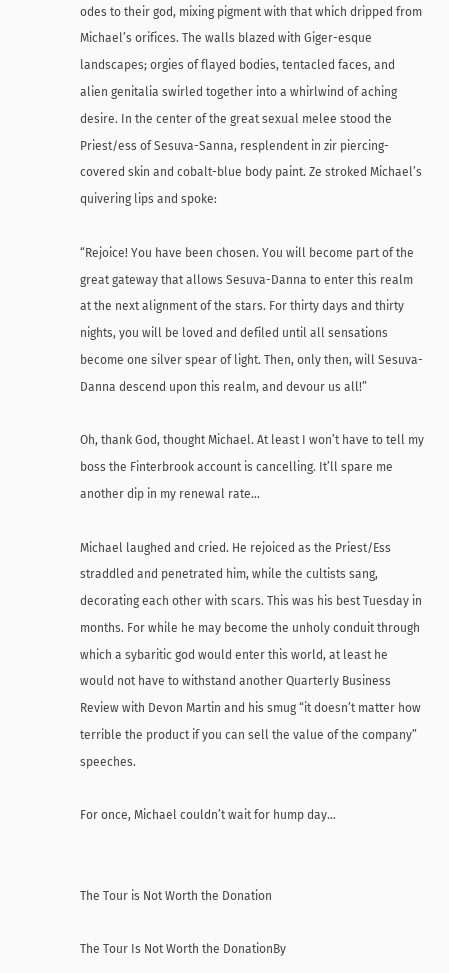odes to their god, mixing pigment with that which dripped from Michael’s orifices. The walls blazed with Giger-esque landscapes; orgies of flayed bodies, tentacled faces, and alien genitalia swirled together into a whirlwind of aching desire. In the center of the great sexual melee stood the Priest/ess of Sesuva-Sanna, resplendent in zir piercing-covered skin and cobalt-blue body paint. Ze stroked Michael’s quivering lips and spoke:

“Rejoice! You have been chosen. You will become part of the great gateway that allows Sesuva-Danna to enter this realm at the next alignment of the stars. For thirty days and thirty nights, you will be loved and defiled until all sensations become one silver spear of light. Then, only then, will Sesuva-Danna descend upon this realm, and devour us all!”

Oh, thank God, thought Michael. At least I won’t have to tell my boss the Finterbrook account is cancelling. It’ll spare me another dip in my renewal rate…

Michael laughed and cried. He rejoiced as the Priest/Ess straddled and penetrated him, while the cultists sang, decorating each other with scars. This was his best Tuesday in months. For while he may become the unholy conduit through which a sybaritic god would enter this world, at least he would not have to withstand another Quarterly Business Review with Devon Martin and his smug “it doesn’t matter how terrible the product if you can sell the value of the company” speeches.

For once, Michael couldn’t wait for hump day…


The Tour is Not Worth the Donation

The Tour Is Not Worth the DonationBy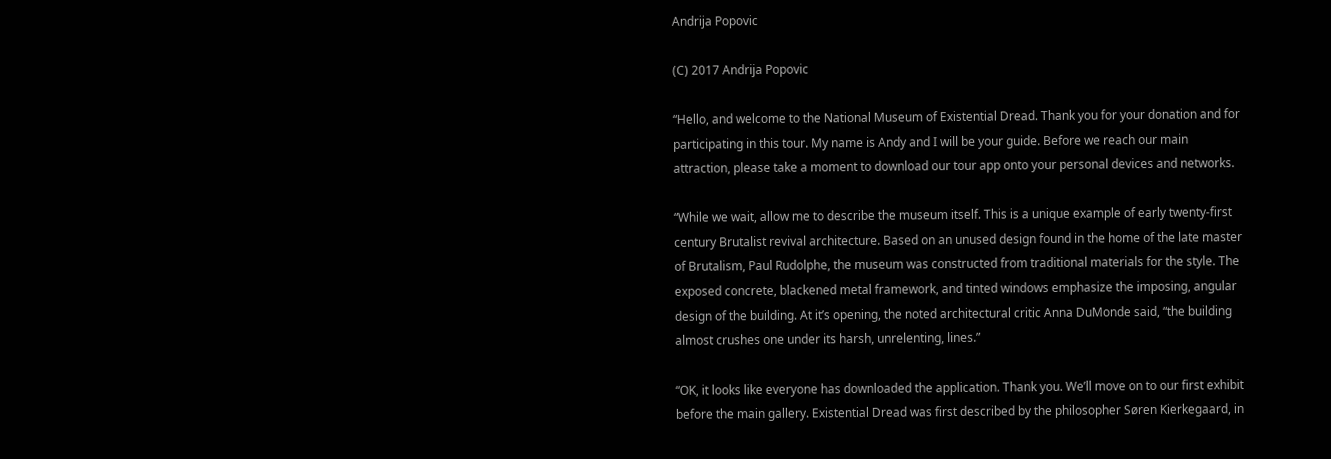Andrija Popovic

(C) 2017 Andrija Popovic

“Hello, and welcome to the National Museum of Existential Dread. Thank you for your donation and for participating in this tour. My name is Andy and I will be your guide. Before we reach our main attraction, please take a moment to download our tour app onto your personal devices and networks.

“While we wait, allow me to describe the museum itself. This is a unique example of early twenty-first century Brutalist revival architecture. Based on an unused design found in the home of the late master of Brutalism, Paul Rudolphe, the museum was constructed from traditional materials for the style. The exposed concrete, blackened metal framework, and tinted windows emphasize the imposing, angular design of the building. At it’s opening, the noted architectural critic Anna DuMonde said, “the building almost crushes one under its harsh, unrelenting, lines.”

“OK, it looks like everyone has downloaded the application. Thank you. We’ll move on to our first exhibit before the main gallery. Existential Dread was first described by the philosopher Søren Kierkegaard, in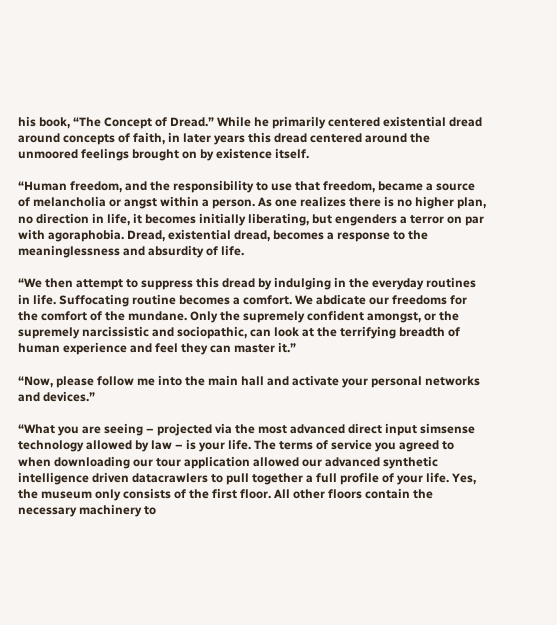his book, “The Concept of Dread.” While he primarily centered existential dread around concepts of faith, in later years this dread centered around the unmoored feelings brought on by existence itself.

“Human freedom, and the responsibility to use that freedom, became a source of melancholia or angst within a person. As one realizes there is no higher plan, no direction in life, it becomes initially liberating, but engenders a terror on par with agoraphobia. Dread, existential dread, becomes a response to the meaninglessness and absurdity of life.

“We then attempt to suppress this dread by indulging in the everyday routines in life. Suffocating routine becomes a comfort. We abdicate our freedoms for the comfort of the mundane. Only the supremely confident amongst, or the supremely narcissistic and sociopathic, can look at the terrifying breadth of human experience and feel they can master it.”

“Now, please follow me into the main hall and activate your personal networks and devices.”

“What you are seeing – projected via the most advanced direct input simsense technology allowed by law – is your life. The terms of service you agreed to when downloading our tour application allowed our advanced synthetic intelligence driven datacrawlers to pull together a full profile of your life. Yes, the museum only consists of the first floor. All other floors contain the necessary machinery to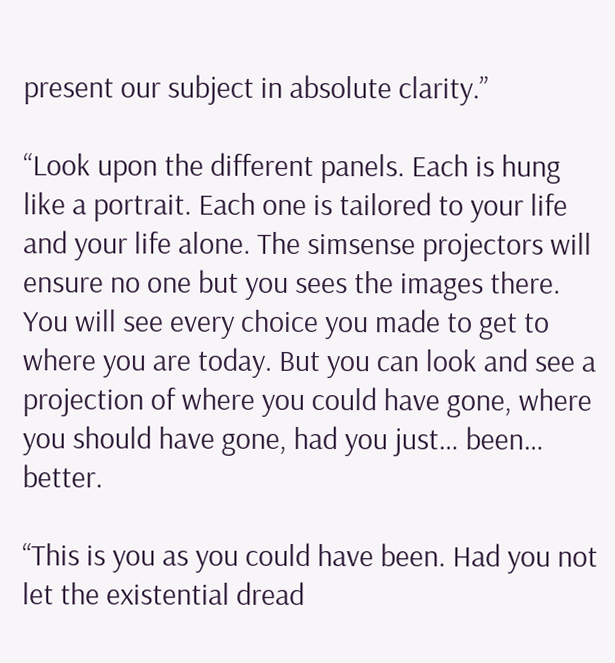present our subject in absolute clarity.”

“Look upon the different panels. Each is hung like a portrait. Each one is tailored to your life and your life alone. The simsense projectors will ensure no one but you sees the images there. You will see every choice you made to get to where you are today. But you can look and see a projection of where you could have gone, where you should have gone, had you just… been… better.

“This is you as you could have been. Had you not let the existential dread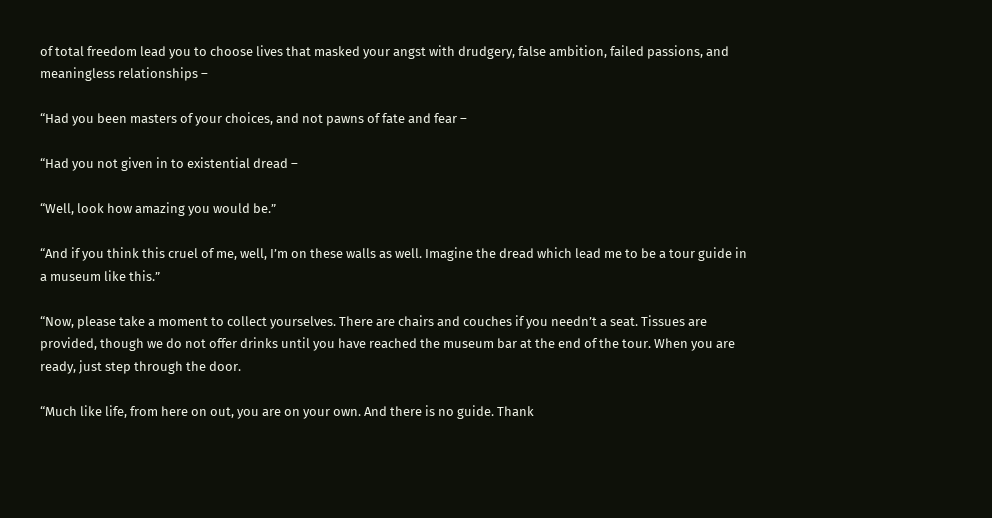of total freedom lead you to choose lives that masked your angst with drudgery, false ambition, failed passions, and meaningless relationships –

“Had you been masters of your choices, and not pawns of fate and fear –

“Had you not given in to existential dread –

“Well, look how amazing you would be.”

“And if you think this cruel of me, well, I’m on these walls as well. Imagine the dread which lead me to be a tour guide in a museum like this.”

“Now, please take a moment to collect yourselves. There are chairs and couches if you needn’t a seat. Tissues are provided, though we do not offer drinks until you have reached the museum bar at the end of the tour. When you are ready, just step through the door.

“Much like life, from here on out, you are on your own. And there is no guide. Thank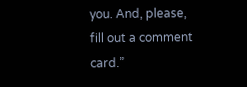you. And, please, fill out a comment card.”